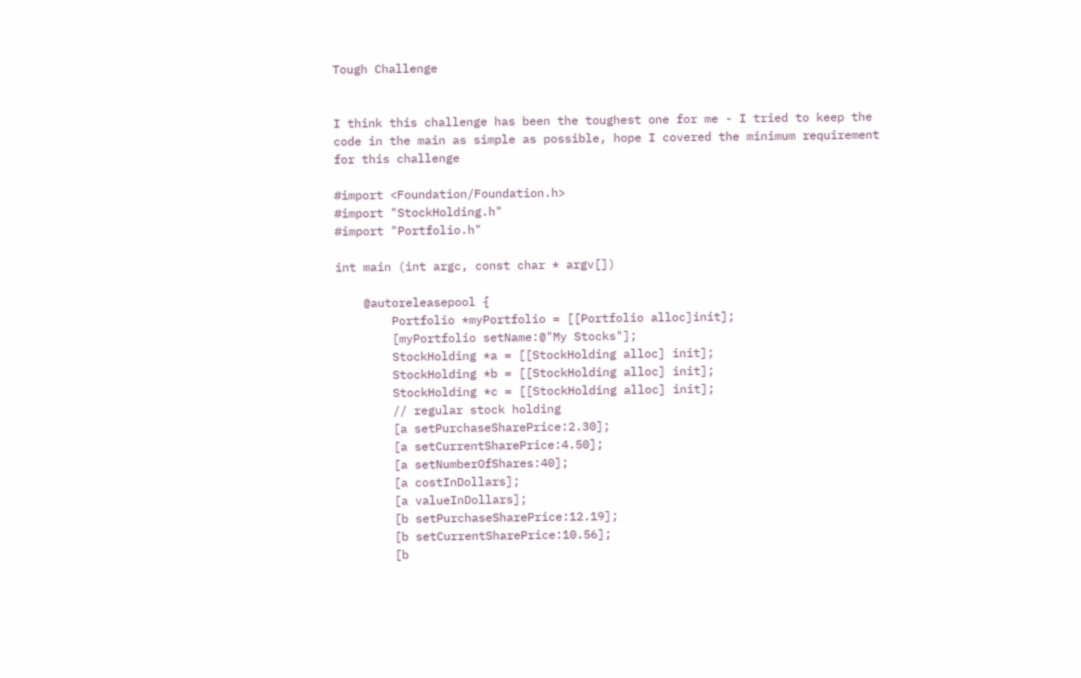Tough Challenge


I think this challenge has been the toughest one for me - I tried to keep the code in the main as simple as possible, hope I covered the minimum requirement for this challenge

#import <Foundation/Foundation.h>
#import "StockHolding.h"
#import "Portfolio.h"

int main (int argc, const char * argv[])

    @autoreleasepool {
        Portfolio *myPortfolio = [[Portfolio alloc]init];
        [myPortfolio setName:@"My Stocks"];
        StockHolding *a = [[StockHolding alloc] init];
        StockHolding *b = [[StockHolding alloc] init];
        StockHolding *c = [[StockHolding alloc] init];
        // regular stock holding
        [a setPurchaseSharePrice:2.30];
        [a setCurrentSharePrice:4.50];
        [a setNumberOfShares:40];
        [a costInDollars];
        [a valueInDollars];
        [b setPurchaseSharePrice:12.19];
        [b setCurrentSharePrice:10.56];
        [b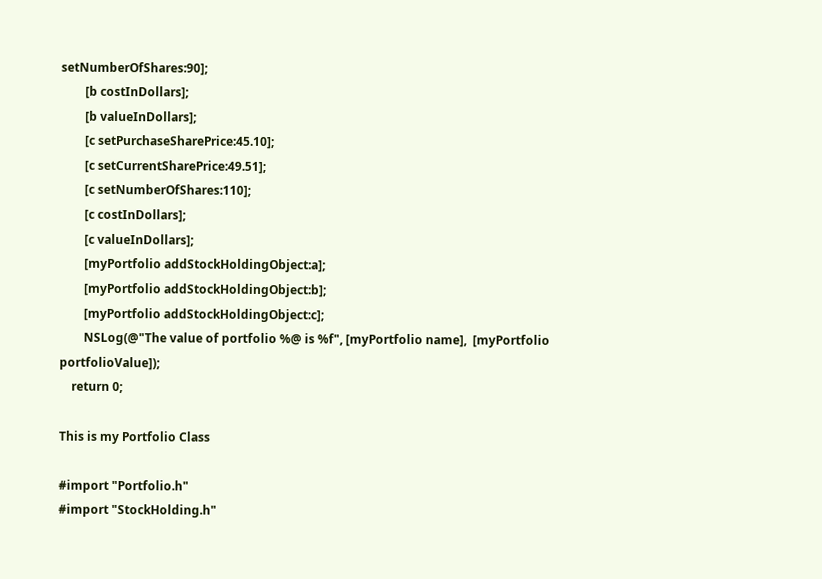setNumberOfShares:90];
        [b costInDollars];
        [b valueInDollars];
        [c setPurchaseSharePrice:45.10];
        [c setCurrentSharePrice:49.51];
        [c setNumberOfShares:110];
        [c costInDollars];
        [c valueInDollars];
        [myPortfolio addStockHoldingObject:a];
        [myPortfolio addStockHoldingObject:b];
        [myPortfolio addStockHoldingObject:c];
        NSLog(@"The value of portfolio %@ is %f", [myPortfolio name],  [myPortfolio portfolioValue]);
    return 0;

This is my Portfolio Class

#import "Portfolio.h"
#import "StockHolding.h"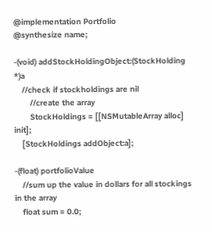@implementation Portfolio
@synthesize name;

-(void) addStockHoldingObject:(StockHolding *)a
    //check if stockholdings are nil
        //create the array
        StockHoldings = [[NSMutableArray alloc] init];
    [StockHoldings addObject:a];

-(float) portfolioValue
    //sum up the value in dollars for all stockings in the array
    float sum = 0.0;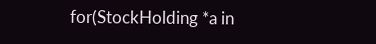for(StockHolding *a in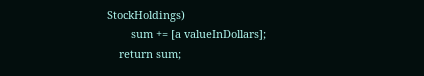StockHoldings)
        sum += [a valueInDollars];
    return sum;